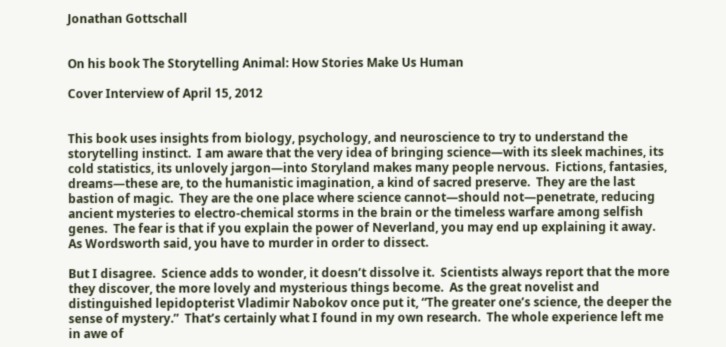Jonathan Gottschall


On his book The Storytelling Animal: How Stories Make Us Human

Cover Interview of April 15, 2012


This book uses insights from biology, psychology, and neuroscience to try to understand the storytelling instinct.  I am aware that the very idea of bringing science—with its sleek machines, its cold statistics, its unlovely jargon—into Storyland makes many people nervous.  Fictions, fantasies, dreams—these are, to the humanistic imagination, a kind of sacred preserve.  They are the last bastion of magic.  They are the one place where science cannot—should not—penetrate, reducing ancient mysteries to electro-chemical storms in the brain or the timeless warfare among selfish genes.  The fear is that if you explain the power of Neverland, you may end up explaining it away.  As Wordsworth said, you have to murder in order to dissect.

But I disagree.  Science adds to wonder, it doesn’t dissolve it.  Scientists always report that the more they discover, the more lovely and mysterious things become.  As the great novelist and distinguished lepidopterist Vladimir Nabokov once put it, “The greater one’s science, the deeper the sense of mystery.”  That’s certainly what I found in my own research.  The whole experience left me in awe of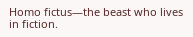Homo fictus—the beast who lives in fiction.